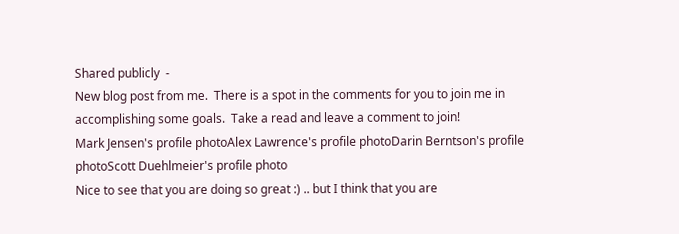Shared publicly  -
New blog post from me.  There is a spot in the comments for you to join me in accomplishing some goals.  Take a read and leave a comment to join!
Mark Jensen's profile photoAlex Lawrence's profile photoDarin Berntson's profile photoScott Duehlmeier's profile photo
Nice to see that you are doing so great :) .. but I think that you are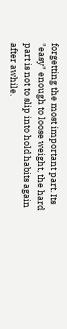forgetting the most important part. Its "easy" enough to loose weight, the hard part is not to slip into hold habits again after awhile.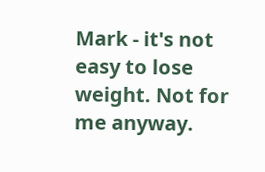Mark - it's not easy to lose weight. Not for me anyway.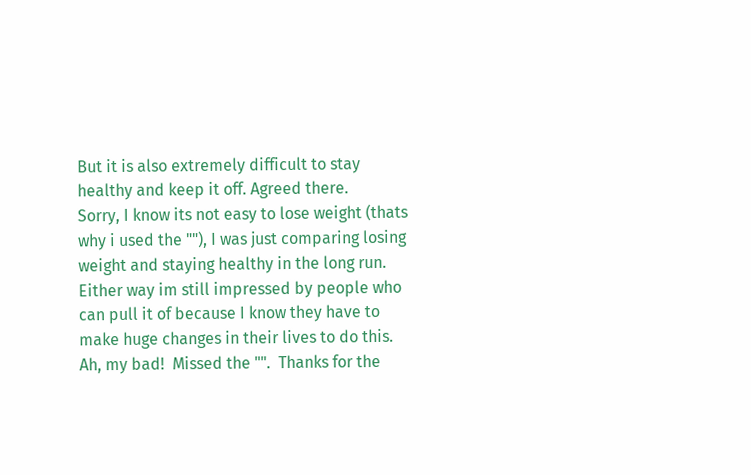But it is also extremely difficult to stay healthy and keep it off. Agreed there.
Sorry, I know its not easy to lose weight (thats why i used the ""), I was just comparing losing weight and staying healthy in the long run. Either way im still impressed by people who can pull it of because I know they have to make huge changes in their lives to do this.
Ah, my bad!  Missed the "".  Thanks for the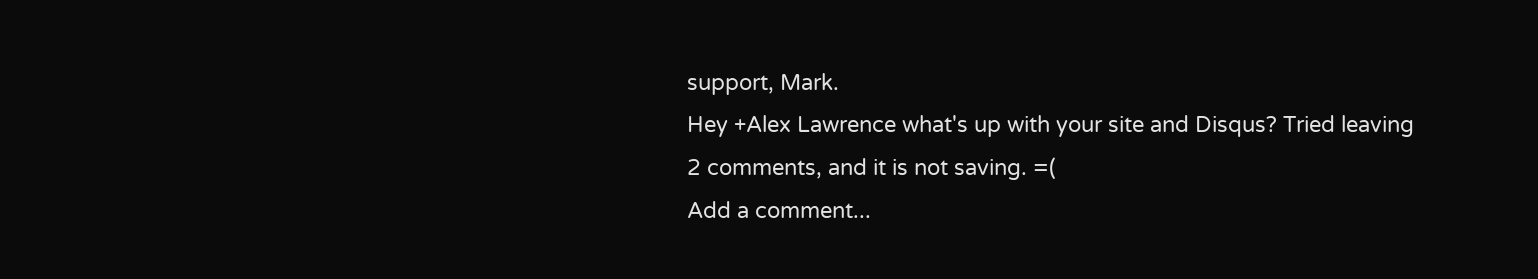support, Mark.
Hey +Alex Lawrence what's up with your site and Disqus? Tried leaving 2 comments, and it is not saving. =(
Add a comment...